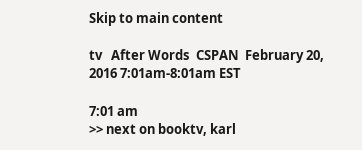Skip to main content

tv   After Words  CSPAN  February 20, 2016 7:01am-8:01am EST

7:01 am
>> next on booktv, karl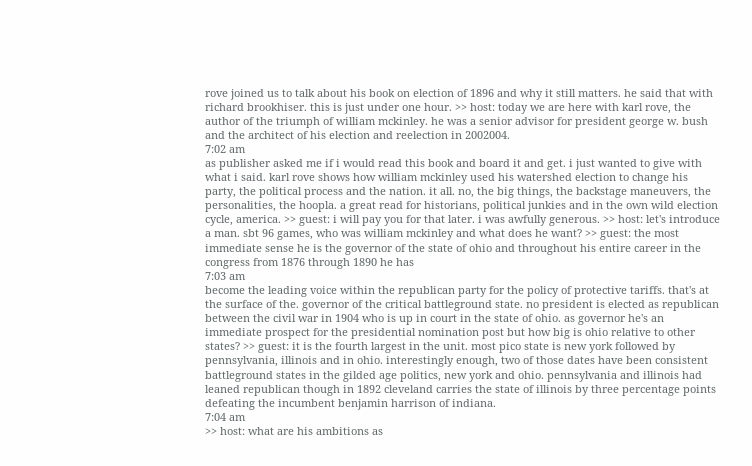rove joined us to talk about his book on election of 1896 and why it still matters. he said that with richard brookhiser. this is just under one hour. >> host: today we are here with karl rove, the author of the triumph of william mckinley. he was a senior advisor for president george w. bush and the architect of his election and reelection in 2002004.
7:02 am
as publisher asked me if i would read this book and board it and get. i just wanted to give with what i said. karl rove shows how william mckinley used his watershed election to change his party, the political process and the nation. it all. no, the big things, the backstage maneuvers, the personalities, the hoopla. a great read for historians, political junkies and in the own wild election cycle, america. >> guest: i will pay you for that later. i was awfully generous. >> host: let's introduce a man. sbt 96 games, who was william mckinley and what does he want? >> guest: the most immediate sense he is the governor of the state of ohio and throughout his entire career in the congress from 1876 through 1890 he has
7:03 am
become the leading voice within the republican party for the policy of protective tariffs. that's at the surface of the. governor of the critical battleground state. no president is elected as republican between the civil war in 1904 who is up in court in the state of ohio. as governor he's an immediate prospect for the presidential nomination post but how big is ohio relative to other states? >> guest: it is the fourth largest in the unit. most pico state is new york followed by pennsylvania, illinois and in ohio. interestingly enough, two of those dates have been consistent battleground states in the gilded age politics, new york and ohio. pennsylvania and illinois had leaned republican though in 1892 cleveland carries the state of illinois by three percentage points defeating the incumbent benjamin harrison of indiana.
7:04 am
>> host: what are his ambitions as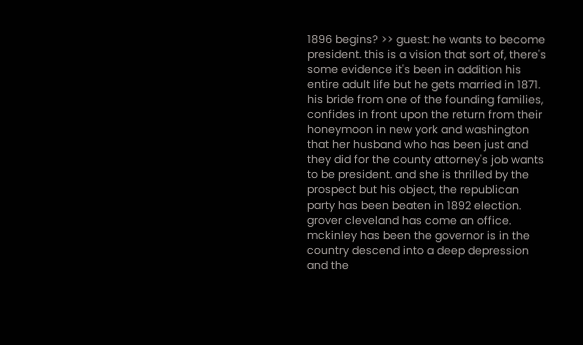1896 begins? >> guest: he wants to become president. this is a vision that sort of, there's some evidence it's been in addition his entire adult life but he gets married in 1871. his bride from one of the founding families, confides in front upon the return from their honeymoon in new york and washington that her husband who has been just and they did for the county attorney's job wants to be president. and she is thrilled by the prospect but his object, the republican party has been beaten in 1892 election. grover cleveland has come an office. mckinley has been the governor is in the country descend into a deep depression and the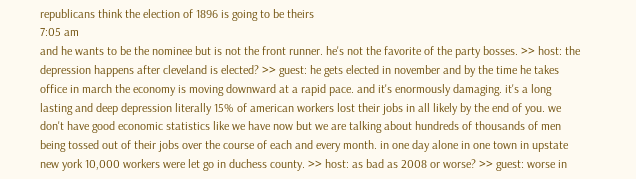republicans think the election of 1896 is going to be theirs
7:05 am
and he wants to be the nominee but is not the front runner. he's not the favorite of the party bosses. >> host: the depression happens after cleveland is elected? >> guest: he gets elected in november and by the time he takes office in march the economy is moving downward at a rapid pace. and it's enormously damaging. it's a long lasting and deep depression literally 15% of american workers lost their jobs in all likely by the end of you. we don't have good economic statistics like we have now but we are talking about hundreds of thousands of men being tossed out of their jobs over the course of each and every month. in one day alone in one town in upstate new york 10,000 workers were let go in duchess county. >> host: as bad as 2008 or worse? >> guest: worse in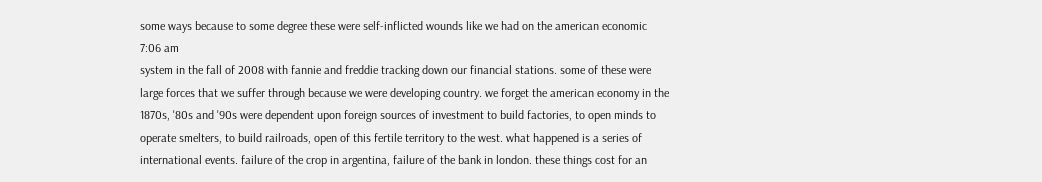some ways because to some degree these were self-inflicted wounds like we had on the american economic
7:06 am
system in the fall of 2008 with fannie and freddie tracking down our financial stations. some of these were large forces that we suffer through because we were developing country. we forget the american economy in the 1870s, '80s and '90s were dependent upon foreign sources of investment to build factories, to open minds to operate smelters, to build railroads, open of this fertile territory to the west. what happened is a series of international events. failure of the crop in argentina, failure of the bank in london. these things cost for an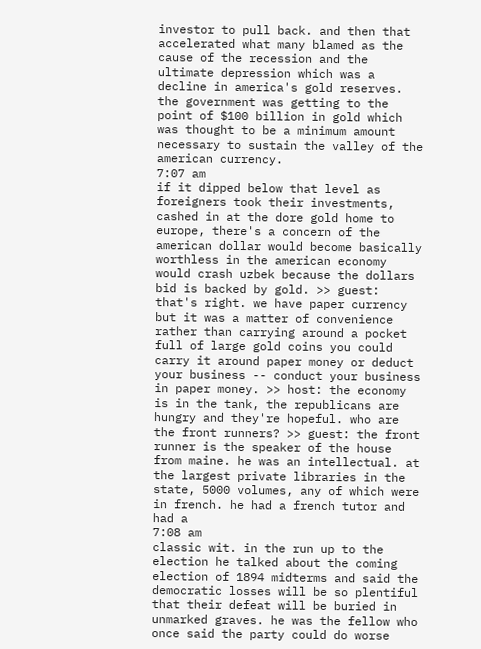investor to pull back. and then that accelerated what many blamed as the cause of the recession and the ultimate depression which was a decline in america's gold reserves. the government was getting to the point of $100 billion in gold which was thought to be a minimum amount necessary to sustain the valley of the american currency.
7:07 am
if it dipped below that level as foreigners took their investments, cashed in at the dore gold home to europe, there's a concern of the american dollar would become basically worthless in the american economy would crash uzbek because the dollars bid is backed by gold. >> guest: that's right. we have paper currency but it was a matter of convenience rather than carrying around a pocket full of large gold coins you could carry it around paper money or deduct your business -- conduct your business in paper money. >> host: the economy is in the tank, the republicans are hungry and they're hopeful. who are the front runners? >> guest: the front runner is the speaker of the house from maine. he was an intellectual. at the largest private libraries in the state, 5000 volumes, any of which were in french. he had a french tutor and had a
7:08 am
classic wit. in the run up to the election he talked about the coming election of 1894 midterms and said the democratic losses will be so plentiful that their defeat will be buried in unmarked graves. he was the fellow who once said the party could do worse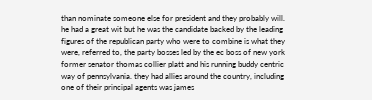than nominate someone else for president and they probably will. he had a great wit but he was the candidate backed by the leading figures of the republican party who were to combine is what they were, referred to, the party bosses led by the ec boss of new york former senator thomas collier platt and his running buddy centric way of pennsylvania. they had allies around the country, including one of their principal agents was james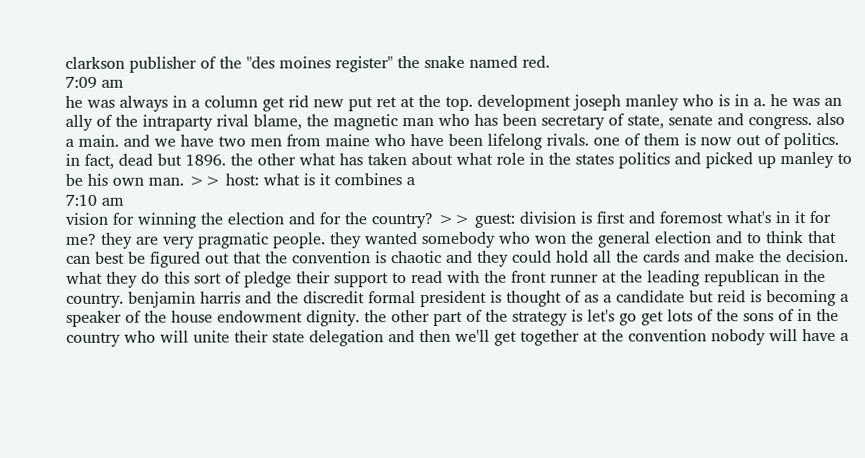clarkson publisher of the "des moines register" the snake named red.
7:09 am
he was always in a column get rid new put ret at the top. development joseph manley who is in a. he was an ally of the intraparty rival blame, the magnetic man who has been secretary of state, senate and congress. also a main. and we have two men from maine who have been lifelong rivals. one of them is now out of politics. in fact, dead but 1896. the other what has taken about what role in the states politics and picked up manley to be his own man. >> host: what is it combines a
7:10 am
vision for winning the election and for the country? >> guest: division is first and foremost what's in it for me? they are very pragmatic people. they wanted somebody who won the general election and to think that can best be figured out that the convention is chaotic and they could hold all the cards and make the decision. what they do this sort of pledge their support to read with the front runner at the leading republican in the country. benjamin harris and the discredit formal president is thought of as a candidate but reid is becoming a speaker of the house endowment dignity. the other part of the strategy is let's go get lots of the sons of in the country who will unite their state delegation and then we'll get together at the convention nobody will have a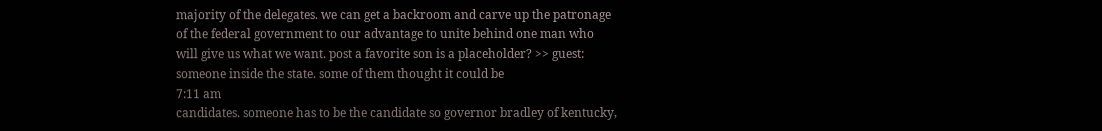majority of the delegates. we can get a backroom and carve up the patronage of the federal government to our advantage to unite behind one man who will give us what we want. post a favorite son is a placeholder? >> guest: someone inside the state. some of them thought it could be
7:11 am
candidates. someone has to be the candidate so governor bradley of kentucky,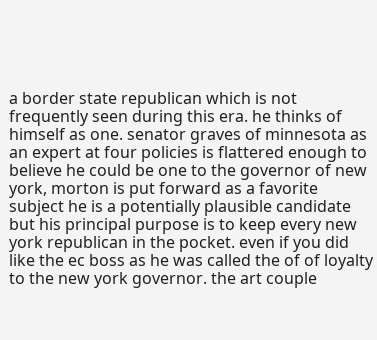a border state republican which is not frequently seen during this era. he thinks of himself as one. senator graves of minnesota as an expert at four policies is flattered enough to believe he could be one to the governor of new york, morton is put forward as a favorite subject he is a potentially plausible candidate but his principal purpose is to keep every new york republican in the pocket. even if you did like the ec boss as he was called the of of loyalty to the new york governor. the art couple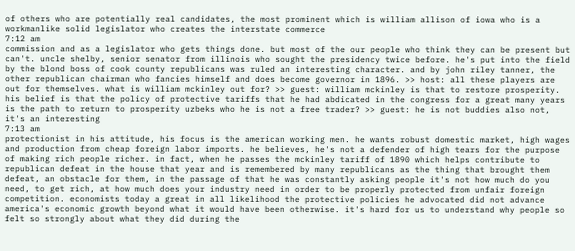of others who are potentially real candidates, the most prominent which is william allison of iowa who is a workmanlike solid legislator who creates the interstate commerce
7:12 am
commission and as a legislator who gets things done. but most of the our people who think they can be present but can't. uncle shelby, senior senator from illinois who sought the presidency twice before. he's put into the field by the blond boss of cook county republicans was ruled an interesting character. and by john riley tanner, the other republican chairman who fancies himself and does become governor in 1896. >> host: all these players are out for themselves. what is william mckinley out for? >> guest: william mckinley is that to restore prosperity. his belief is that the policy of protective tariffs that he had abdicated in the congress for a great many years is the path to return to prosperity uzbeks who he is not a free trader? >> guest: he is not buddies also not, it's an interesting
7:13 am
protectionist in his attitude, his focus is the american working men. he wants robust domestic market, high wages and production from cheap foreign labor imports. he believes, he's not a defender of high tears for the purpose of making rich people richer. in fact, when he passes the mckinley tariff of 1890 which helps contribute to republican defeat in the house that year and is remembered by many republicans as the thing that brought them defeat, an obstacle for them, in the passage of that he was constantly asking people it's not how much do you need, to get rich, at how much does your industry need in order to be properly protected from unfair foreign competition. economists today a great in all likelihood the protective policies he advocated did not advance america's economic growth beyond what it would have been otherwise. it's hard for us to understand why people so felt so strongly about what they did during the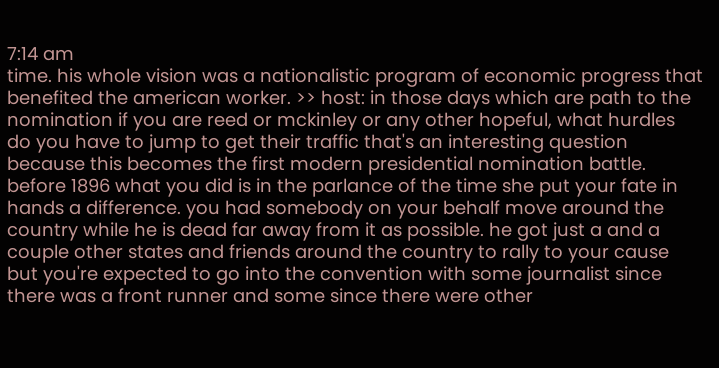7:14 am
time. his whole vision was a nationalistic program of economic progress that benefited the american worker. >> host: in those days which are path to the nomination if you are reed or mckinley or any other hopeful, what hurdles do you have to jump to get their traffic that's an interesting question because this becomes the first modern presidential nomination battle. before 1896 what you did is in the parlance of the time she put your fate in hands a difference. you had somebody on your behalf move around the country while he is dead far away from it as possible. he got just a and a couple other states and friends around the country to rally to your cause but you're expected to go into the convention with some journalist since there was a front runner and some since there were other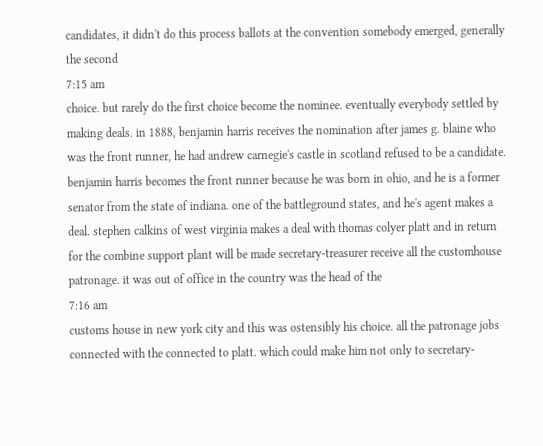candidates, it didn't do this process ballots at the convention somebody emerged, generally the second
7:15 am
choice. but rarely do the first choice become the nominee. eventually everybody settled by making deals. in 1888, benjamin harris receives the nomination after james g. blaine who was the front runner, he had andrew carnegie's castle in scotland refused to be a candidate. benjamin harris becomes the front runner because he was born in ohio, and he is a former senator from the state of indiana. one of the battleground states, and he's agent makes a deal. stephen calkins of west virginia makes a deal with thomas colyer platt and in return for the combine support plant will be made secretary-treasurer receive all the customhouse patronage. it was out of office in the country was the head of the
7:16 am
customs house in new york city and this was ostensibly his choice. all the patronage jobs connected with the connected to platt. which could make him not only to secretary-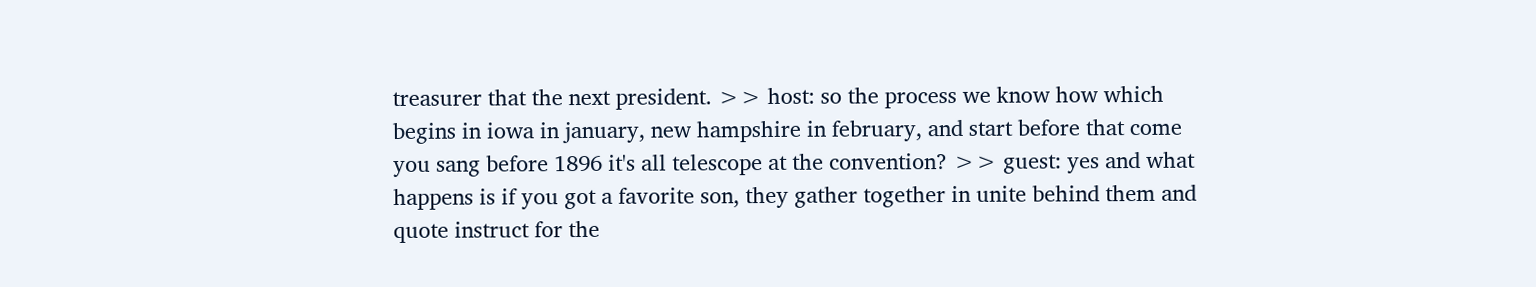treasurer that the next president. >> host: so the process we know how which begins in iowa in january, new hampshire in february, and start before that come you sang before 1896 it's all telescope at the convention? >> guest: yes and what happens is if you got a favorite son, they gather together in unite behind them and quote instruct for the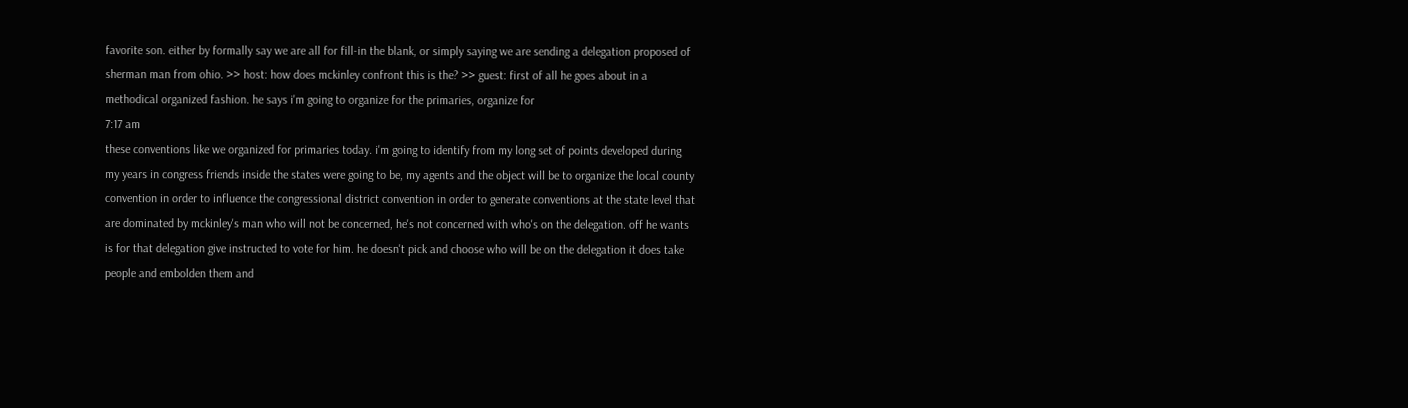favorite son. either by formally say we are all for fill-in the blank, or simply saying we are sending a delegation proposed of sherman man from ohio. >> host: how does mckinley confront this is the? >> guest: first of all he goes about in a methodical organized fashion. he says i'm going to organize for the primaries, organize for
7:17 am
these conventions like we organized for primaries today. i'm going to identify from my long set of points developed during my years in congress friends inside the states were going to be, my agents and the object will be to organize the local county convention in order to influence the congressional district convention in order to generate conventions at the state level that are dominated by mckinley's man who will not be concerned, he's not concerned with who's on the delegation. off he wants is for that delegation give instructed to vote for him. he doesn't pick and choose who will be on the delegation it does take people and embolden them and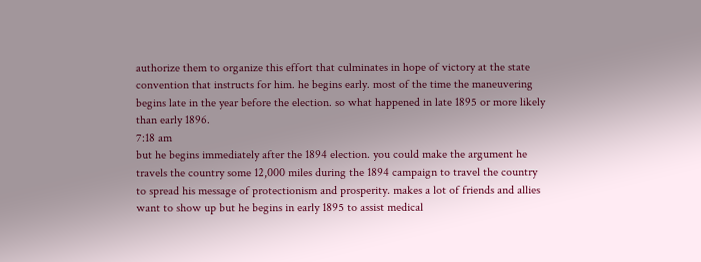authorize them to organize this effort that culminates in hope of victory at the state convention that instructs for him. he begins early. most of the time the maneuvering begins late in the year before the election. so what happened in late 1895 or more likely than early 1896.
7:18 am
but he begins immediately after the 1894 election. you could make the argument he travels the country some 12,000 miles during the 1894 campaign to travel the country to spread his message of protectionism and prosperity. makes a lot of friends and allies want to show up but he begins in early 1895 to assist medical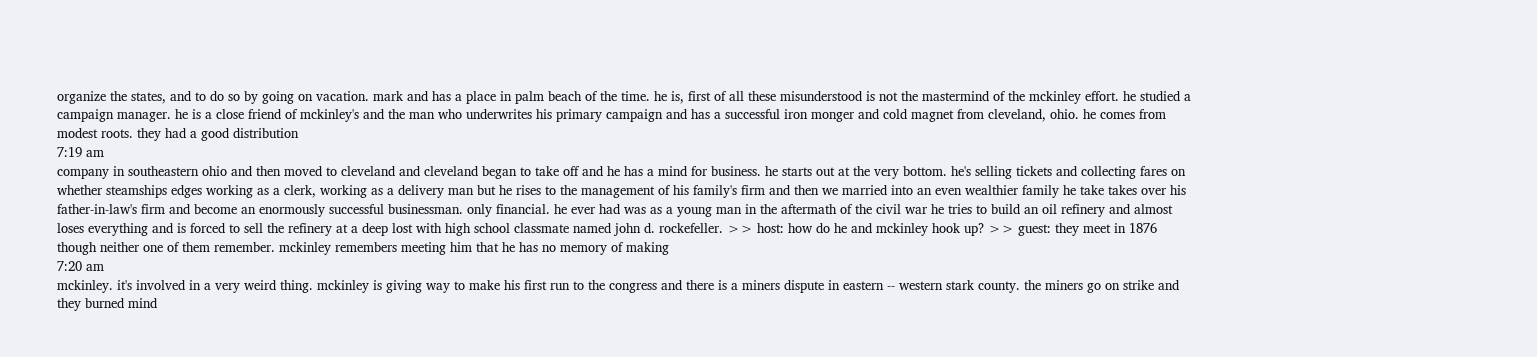organize the states, and to do so by going on vacation. mark and has a place in palm beach of the time. he is, first of all these misunderstood is not the mastermind of the mckinley effort. he studied a campaign manager. he is a close friend of mckinley's and the man who underwrites his primary campaign and has a successful iron monger and cold magnet from cleveland, ohio. he comes from modest roots. they had a good distribution
7:19 am
company in southeastern ohio and then moved to cleveland and cleveland began to take off and he has a mind for business. he starts out at the very bottom. he's selling tickets and collecting fares on whether steamships edges working as a clerk, working as a delivery man but he rises to the management of his family's firm and then we married into an even wealthier family he take takes over his father-in-law's firm and become an enormously successful businessman. only financial. he ever had was as a young man in the aftermath of the civil war he tries to build an oil refinery and almost loses everything and is forced to sell the refinery at a deep lost with high school classmate named john d. rockefeller. >> host: how do he and mckinley hook up? >> guest: they meet in 1876 though neither one of them remember. mckinley remembers meeting him that he has no memory of making
7:20 am
mckinley. it's involved in a very weird thing. mckinley is giving way to make his first run to the congress and there is a miners dispute in eastern -- western stark county. the miners go on strike and they burned mind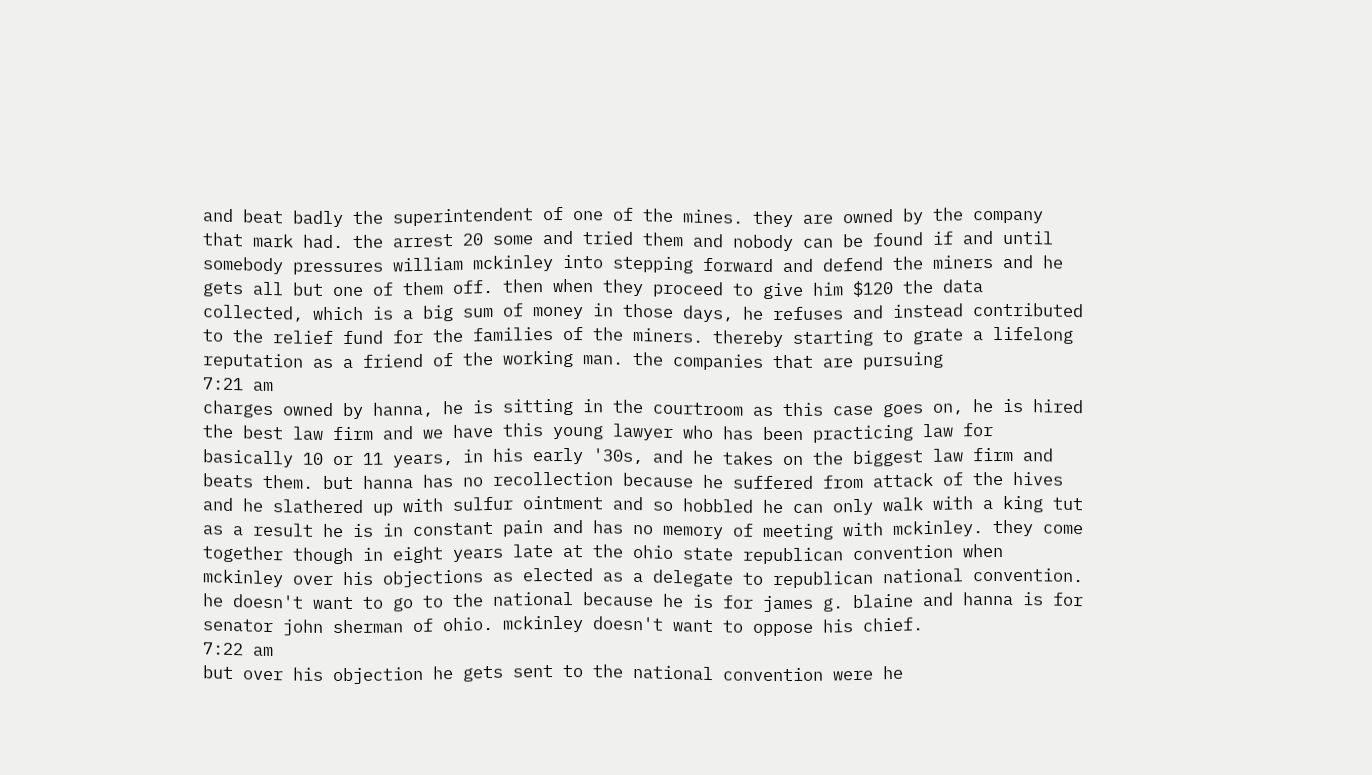and beat badly the superintendent of one of the mines. they are owned by the company that mark had. the arrest 20 some and tried them and nobody can be found if and until somebody pressures william mckinley into stepping forward and defend the miners and he gets all but one of them off. then when they proceed to give him $120 the data collected, which is a big sum of money in those days, he refuses and instead contributed to the relief fund for the families of the miners. thereby starting to grate a lifelong reputation as a friend of the working man. the companies that are pursuing
7:21 am
charges owned by hanna, he is sitting in the courtroom as this case goes on, he is hired the best law firm and we have this young lawyer who has been practicing law for basically 10 or 11 years, in his early '30s, and he takes on the biggest law firm and beats them. but hanna has no recollection because he suffered from attack of the hives and he slathered up with sulfur ointment and so hobbled he can only walk with a king tut as a result he is in constant pain and has no memory of meeting with mckinley. they come together though in eight years late at the ohio state republican convention when mckinley over his objections as elected as a delegate to republican national convention. he doesn't want to go to the national because he is for james g. blaine and hanna is for senator john sherman of ohio. mckinley doesn't want to oppose his chief.
7:22 am
but over his objection he gets sent to the national convention were he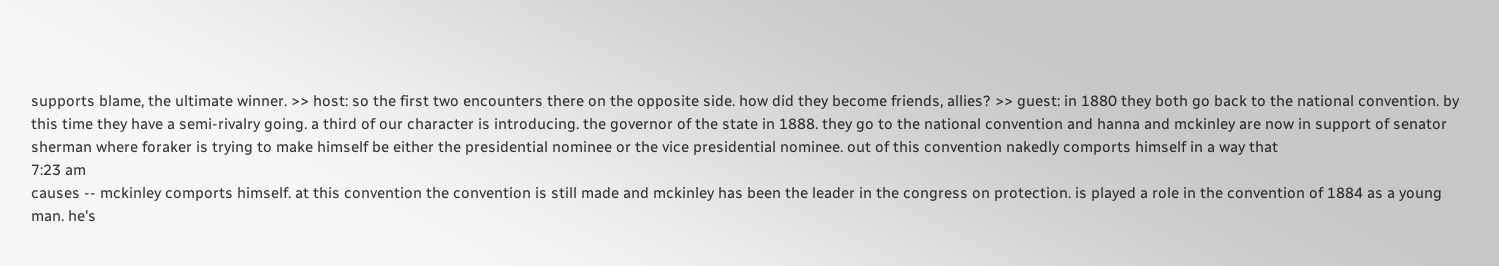supports blame, the ultimate winner. >> host: so the first two encounters there on the opposite side. how did they become friends, allies? >> guest: in 1880 they both go back to the national convention. by this time they have a semi-rivalry going. a third of our character is introducing. the governor of the state in 1888. they go to the national convention and hanna and mckinley are now in support of senator sherman where foraker is trying to make himself be either the presidential nominee or the vice presidential nominee. out of this convention nakedly comports himself in a way that
7:23 am
causes -- mckinley comports himself. at this convention the convention is still made and mckinley has been the leader in the congress on protection. is played a role in the convention of 1884 as a young man. he's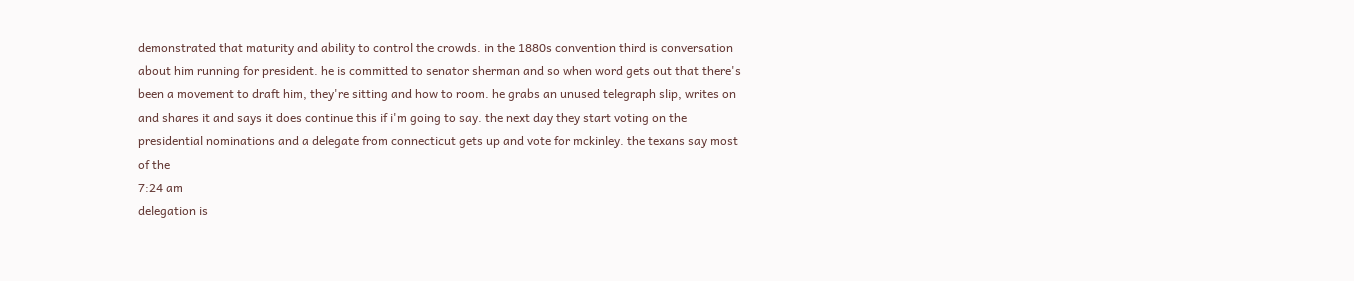demonstrated that maturity and ability to control the crowds. in the 1880s convention third is conversation about him running for president. he is committed to senator sherman and so when word gets out that there's been a movement to draft him, they're sitting and how to room. he grabs an unused telegraph slip, writes on and shares it and says it does continue this if i'm going to say. the next day they start voting on the presidential nominations and a delegate from connecticut gets up and vote for mckinley. the texans say most of the
7:24 am
delegation is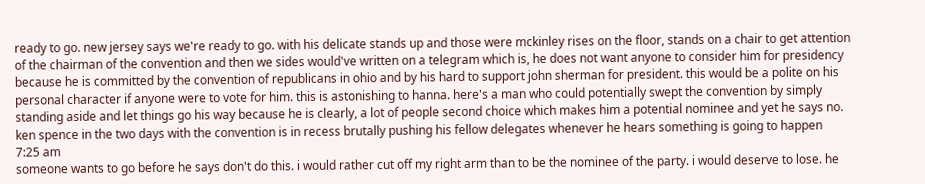ready to go. new jersey says we're ready to go. with his delicate stands up and those were mckinley rises on the floor, stands on a chair to get attention of the chairman of the convention and then we sides would've written on a telegram which is, he does not want anyone to consider him for presidency because he is committed by the convention of republicans in ohio and by his hard to support john sherman for president. this would be a polite on his personal character if anyone were to vote for him. this is astonishing to hanna. here's a man who could potentially swept the convention by simply standing aside and let things go his way because he is clearly, a lot of people second choice which makes him a potential nominee and yet he says no. ken spence in the two days with the convention is in recess brutally pushing his fellow delegates whenever he hears something is going to happen
7:25 am
someone wants to go before he says don't do this. i would rather cut off my right arm than to be the nominee of the party. i would deserve to lose. he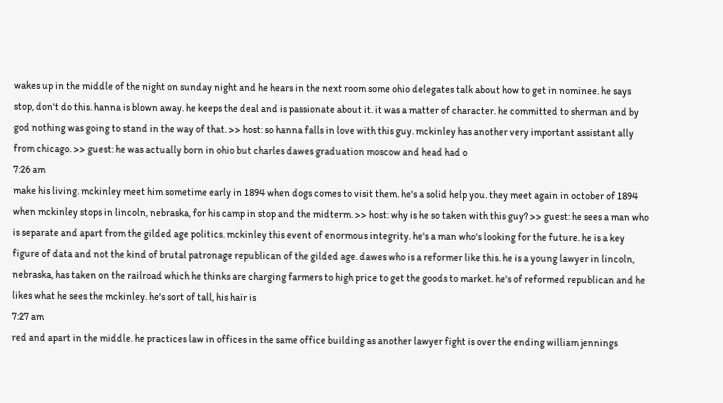wakes up in the middle of the night on sunday night and he hears in the next room some ohio delegates talk about how to get in nominee. he says stop, don't do this. hanna is blown away. he keeps the deal and is passionate about it. it was a matter of character. he committed to sherman and by god nothing was going to stand in the way of that. >> host: so hanna falls in love with this guy. mckinley has another very important assistant ally from chicago. >> guest: he was actually born in ohio but charles dawes graduation moscow and head had o
7:26 am
make his living. mckinley meet him sometime early in 1894 when dogs comes to visit them. he's a solid help you. they meet again in october of 1894 when mckinley stops in lincoln, nebraska, for his camp in stop and the midterm. >> host: why is he so taken with this guy? >> guest: he sees a man who is separate and apart from the gilded age politics. mckinley this event of enormous integrity. he's a man who's looking for the future. he is a key figure of data and not the kind of brutal patronage republican of the gilded age. dawes who is a reformer like this. he is a young lawyer in lincoln, nebraska, has taken on the railroad which he thinks are charging farmers to high price to get the goods to market. he's of reformed republican and he likes what he sees the mckinley. he's sort of tall, his hair is
7:27 am
red and apart in the middle. he practices law in offices in the same office building as another lawyer fight is over the ending william jennings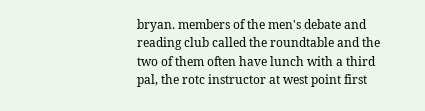bryan. members of the men's debate and reading club called the roundtable and the two of them often have lunch with a third pal, the rotc instructor at west point first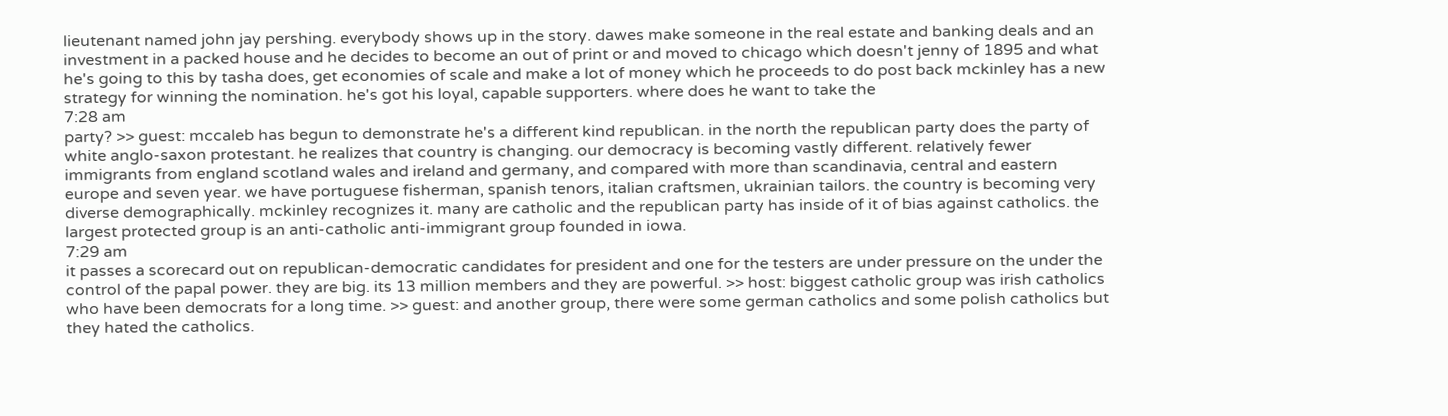lieutenant named john jay pershing. everybody shows up in the story. dawes make someone in the real estate and banking deals and an investment in a packed house and he decides to become an out of print or and moved to chicago which doesn't jenny of 1895 and what he's going to this by tasha does, get economies of scale and make a lot of money which he proceeds to do post back mckinley has a new strategy for winning the nomination. he's got his loyal, capable supporters. where does he want to take the
7:28 am
party? >> guest: mccaleb has begun to demonstrate he's a different kind republican. in the north the republican party does the party of white anglo-saxon protestant. he realizes that country is changing. our democracy is becoming vastly different. relatively fewer immigrants from england scotland wales and ireland and germany, and compared with more than scandinavia, central and eastern europe and seven year. we have portuguese fisherman, spanish tenors, italian craftsmen, ukrainian tailors. the country is becoming very diverse demographically. mckinley recognizes it. many are catholic and the republican party has inside of it of bias against catholics. the largest protected group is an anti-catholic anti-immigrant group founded in iowa.
7:29 am
it passes a scorecard out on republican-democratic candidates for president and one for the testers are under pressure on the under the control of the papal power. they are big. its 13 million members and they are powerful. >> host: biggest catholic group was irish catholics who have been democrats for a long time. >> guest: and another group, there were some german catholics and some polish catholics but they hated the catholics.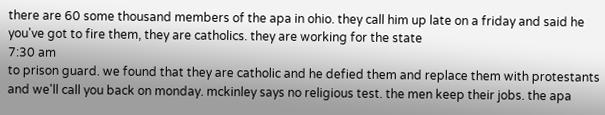there are 60 some thousand members of the apa in ohio. they call him up late on a friday and said he you've got to fire them, they are catholics. they are working for the state
7:30 am
to prison guard. we found that they are catholic and he defied them and replace them with protestants and we'll call you back on monday. mckinley says no religious test. the men keep their jobs. the apa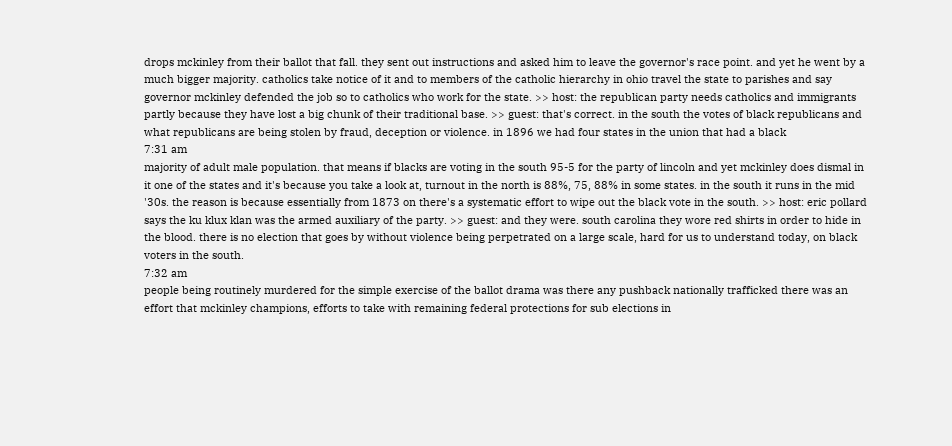drops mckinley from their ballot that fall. they sent out instructions and asked him to leave the governor's race point. and yet he went by a much bigger majority. catholics take notice of it and to members of the catholic hierarchy in ohio travel the state to parishes and say governor mckinley defended the job so to catholics who work for the state. >> host: the republican party needs catholics and immigrants partly because they have lost a big chunk of their traditional base. >> guest: that's correct. in the south the votes of black republicans and what republicans are being stolen by fraud, deception or violence. in 1896 we had four states in the union that had a black
7:31 am
majority of adult male population. that means if blacks are voting in the south 95-5 for the party of lincoln and yet mckinley does dismal in it one of the states and it's because you take a look at, turnout in the north is 88%, 75, 88% in some states. in the south it runs in the mid '30s. the reason is because essentially from 1873 on there's a systematic effort to wipe out the black vote in the south. >> host: eric pollard says the ku klux klan was the armed auxiliary of the party. >> guest: and they were. south carolina they wore red shirts in order to hide in the blood. there is no election that goes by without violence being perpetrated on a large scale, hard for us to understand today, on black voters in the south.
7:32 am
people being routinely murdered for the simple exercise of the ballot drama was there any pushback nationally trafficked there was an effort that mckinley champions, efforts to take with remaining federal protections for sub elections in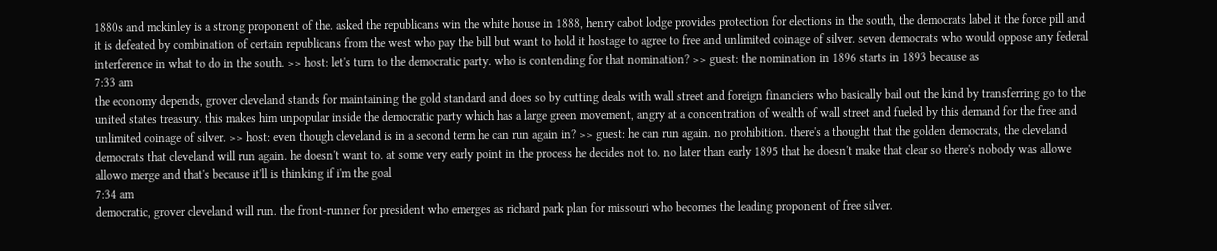1880s and mckinley is a strong proponent of the. asked the republicans win the white house in 1888, henry cabot lodge provides protection for elections in the south, the democrats label it the force pill and it is defeated by combination of certain republicans from the west who pay the bill but want to hold it hostage to agree to free and unlimited coinage of silver. seven democrats who would oppose any federal interference in what to do in the south. >> host: let's turn to the democratic party. who is contending for that nomination? >> guest: the nomination in 1896 starts in 1893 because as
7:33 am
the economy depends, grover cleveland stands for maintaining the gold standard and does so by cutting deals with wall street and foreign financiers who basically bail out the kind by transferring go to the united states treasury. this makes him unpopular inside the democratic party which has a large green movement, angry at a concentration of wealth of wall street and fueled by this demand for the free and unlimited coinage of silver. >> host: even though cleveland is in a second term he can run again in? >> guest: he can run again. no prohibition. there's a thought that the golden democrats, the cleveland democrats that cleveland will run again. he doesn't want to. at some very early point in the process he decides not to. no later than early 1895 that he doesn't make that clear so there's nobody was allowe allowo merge and that's because it'll is thinking if i'm the goal
7:34 am
democratic, grover cleveland will run. the front-runner for president who emerges as richard park plan for missouri who becomes the leading proponent of free silver.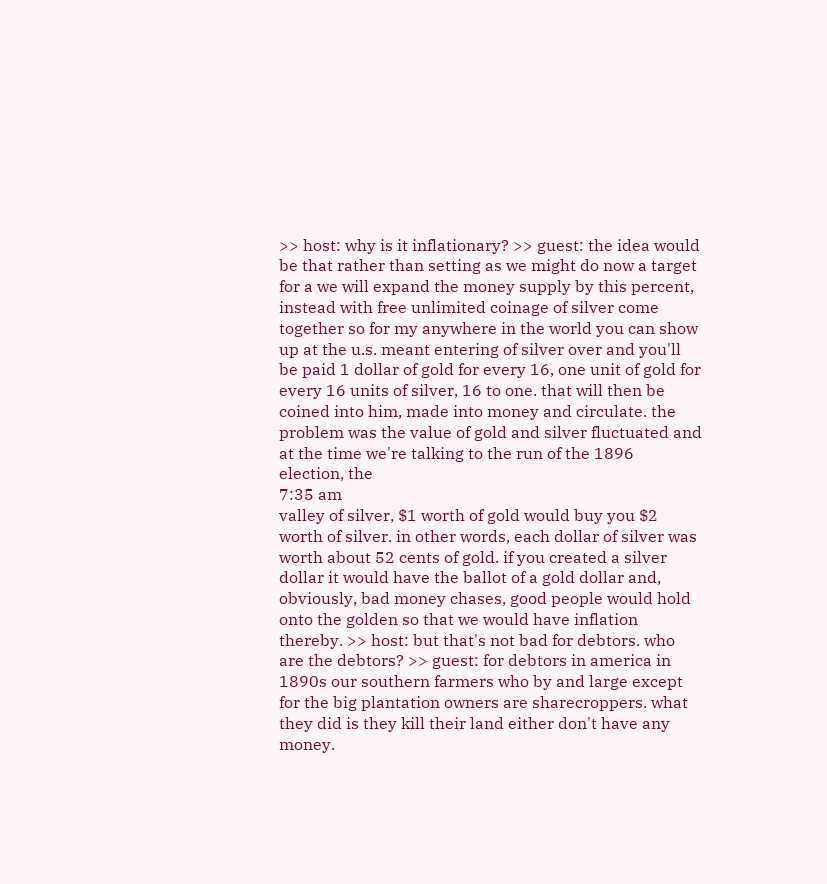>> host: why is it inflationary? >> guest: the idea would be that rather than setting as we might do now a target for a we will expand the money supply by this percent, instead with free unlimited coinage of silver come together so for my anywhere in the world you can show up at the u.s. meant entering of silver over and you'll be paid 1 dollar of gold for every 16, one unit of gold for every 16 units of silver, 16 to one. that will then be coined into him, made into money and circulate. the problem was the value of gold and silver fluctuated and at the time we're talking to the run of the 1896 election, the
7:35 am
valley of silver, $1 worth of gold would buy you $2 worth of silver. in other words, each dollar of silver was worth about 52 cents of gold. if you created a silver dollar it would have the ballot of a gold dollar and, obviously, bad money chases, good people would hold onto the golden so that we would have inflation thereby. >> host: but that's not bad for debtors. who are the debtors? >> guest: for debtors in america in 1890s our southern farmers who by and large except for the big plantation owners are sharecroppers. what they did is they kill their land either don't have any money.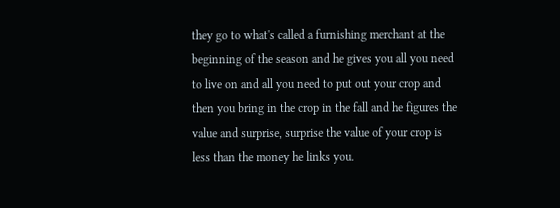they go to what's called a furnishing merchant at the beginning of the season and he gives you all you need to live on and all you need to put out your crop and then you bring in the crop in the fall and he figures the value and surprise, surprise the value of your crop is less than the money he links you.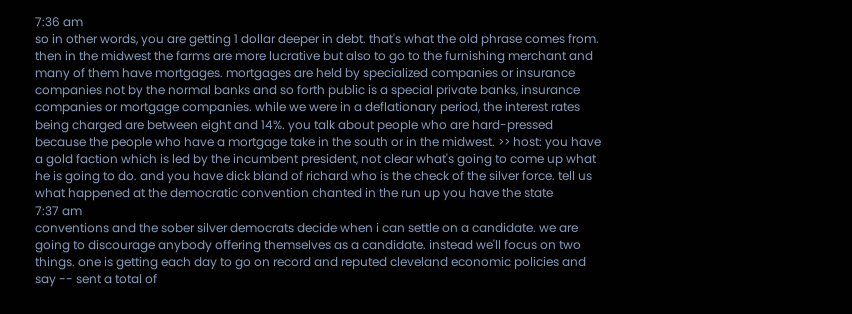7:36 am
so in other words, you are getting 1 dollar deeper in debt. that's what the old phrase comes from. then in the midwest the farms are more lucrative but also to go to the furnishing merchant and many of them have mortgages. mortgages are held by specialized companies or insurance companies not by the normal banks and so forth public is a special private banks, insurance companies or mortgage companies. while we were in a deflationary period, the interest rates being charged are between eight and 14%. you talk about people who are hard-pressed because the people who have a mortgage take in the south or in the midwest. >> host: you have a gold faction which is led by the incumbent president, not clear what's going to come up what he is going to do. and you have dick bland of richard who is the check of the silver force. tell us what happened at the democratic convention chanted in the run up you have the state
7:37 am
conventions and the sober silver democrats decide when i can settle on a candidate. we are going to discourage anybody offering themselves as a candidate. instead we'll focus on two things. one is getting each day to go on record and reputed cleveland economic policies and say -- sent a total of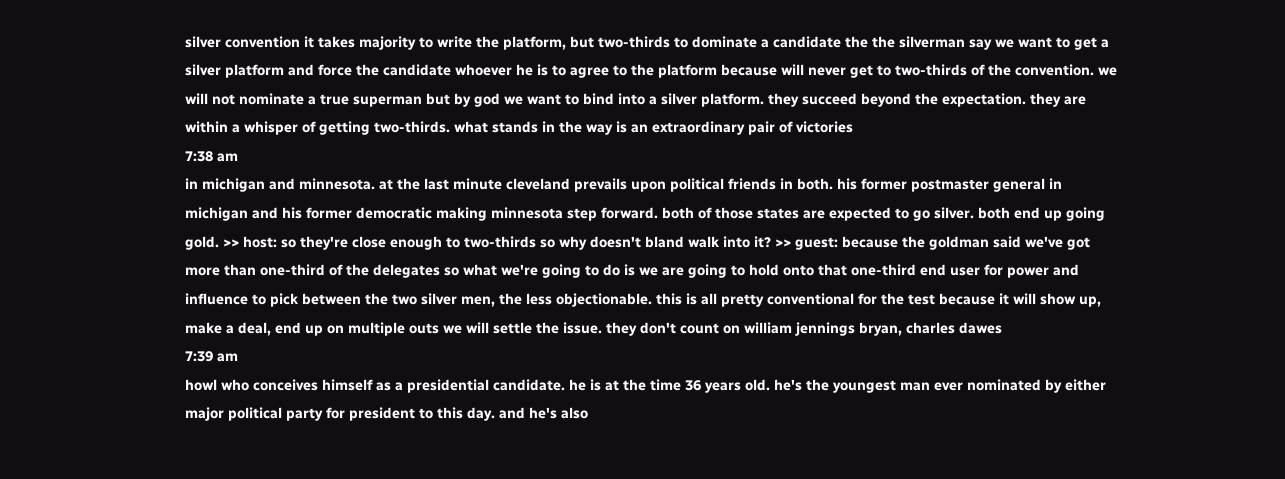silver convention it takes majority to write the platform, but two-thirds to dominate a candidate the the silverman say we want to get a silver platform and force the candidate whoever he is to agree to the platform because will never get to two-thirds of the convention. we will not nominate a true superman but by god we want to bind into a silver platform. they succeed beyond the expectation. they are within a whisper of getting two-thirds. what stands in the way is an extraordinary pair of victories
7:38 am
in michigan and minnesota. at the last minute cleveland prevails upon political friends in both. his former postmaster general in michigan and his former democratic making minnesota step forward. both of those states are expected to go silver. both end up going gold. >> host: so they're close enough to two-thirds so why doesn't bland walk into it? >> guest: because the goldman said we've got more than one-third of the delegates so what we're going to do is we are going to hold onto that one-third end user for power and influence to pick between the two silver men, the less objectionable. this is all pretty conventional for the test because it will show up, make a deal, end up on multiple outs we will settle the issue. they don't count on william jennings bryan, charles dawes
7:39 am
howl who conceives himself as a presidential candidate. he is at the time 36 years old. he's the youngest man ever nominated by either major political party for president to this day. and he's also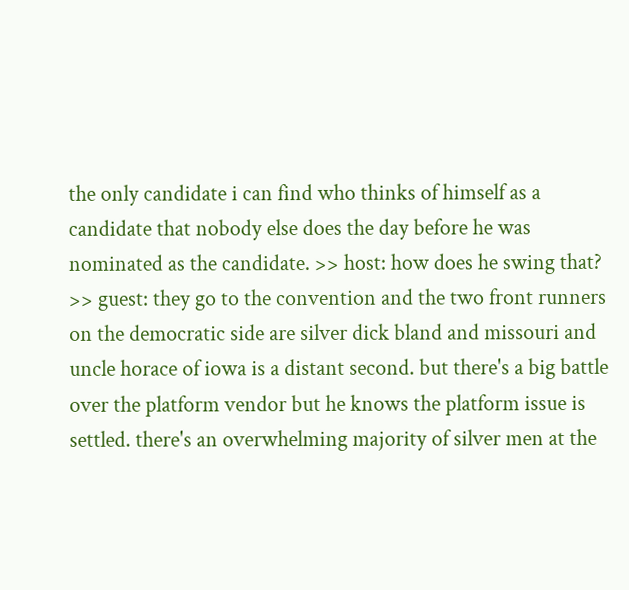the only candidate i can find who thinks of himself as a candidate that nobody else does the day before he was nominated as the candidate. >> host: how does he swing that? >> guest: they go to the convention and the two front runners on the democratic side are silver dick bland and missouri and uncle horace of iowa is a distant second. but there's a big battle over the platform vendor but he knows the platform issue is settled. there's an overwhelming majority of silver men at the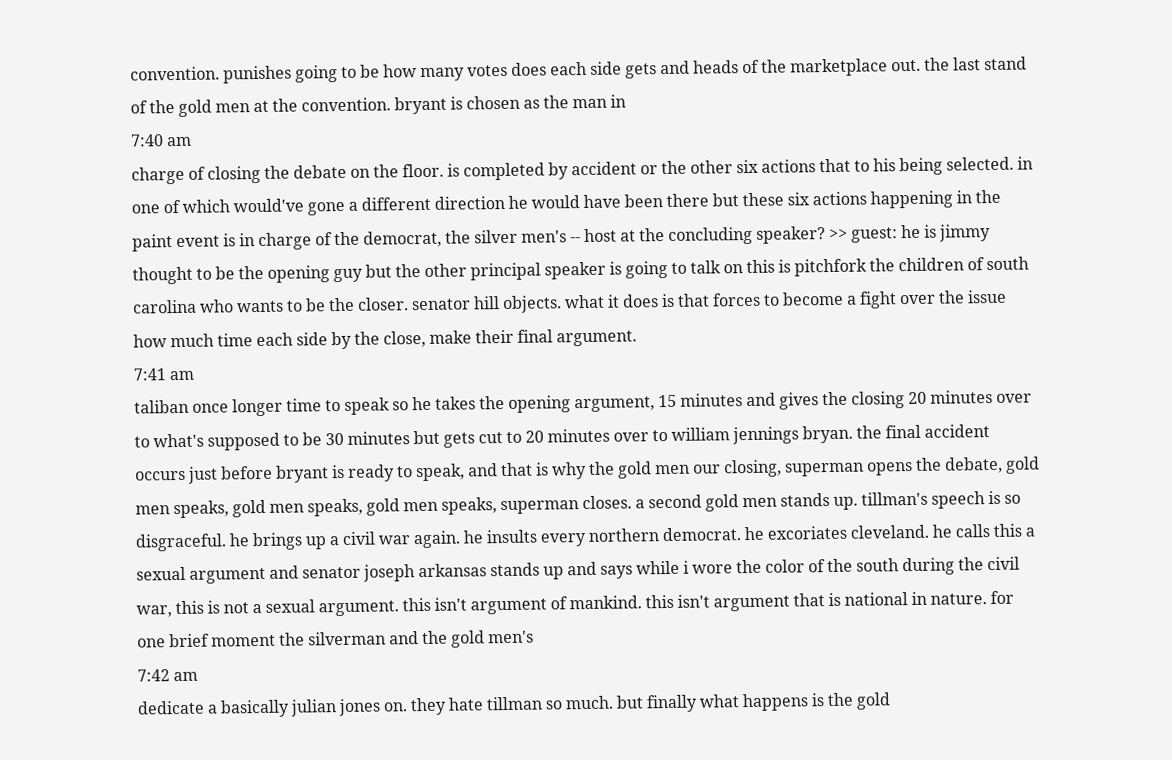convention. punishes going to be how many votes does each side gets and heads of the marketplace out. the last stand of the gold men at the convention. bryant is chosen as the man in
7:40 am
charge of closing the debate on the floor. is completed by accident or the other six actions that to his being selected. in one of which would've gone a different direction he would have been there but these six actions happening in the paint event is in charge of the democrat, the silver men's -- host at the concluding speaker? >> guest: he is jimmy thought to be the opening guy but the other principal speaker is going to talk on this is pitchfork the children of south carolina who wants to be the closer. senator hill objects. what it does is that forces to become a fight over the issue how much time each side by the close, make their final argument.
7:41 am
taliban once longer time to speak so he takes the opening argument, 15 minutes and gives the closing 20 minutes over to what's supposed to be 30 minutes but gets cut to 20 minutes over to william jennings bryan. the final accident occurs just before bryant is ready to speak, and that is why the gold men our closing, superman opens the debate, gold men speaks, gold men speaks, gold men speaks, superman closes. a second gold men stands up. tillman's speech is so disgraceful. he brings up a civil war again. he insults every northern democrat. he excoriates cleveland. he calls this a sexual argument and senator joseph arkansas stands up and says while i wore the color of the south during the civil war, this is not a sexual argument. this isn't argument of mankind. this isn't argument that is national in nature. for one brief moment the silverman and the gold men's
7:42 am
dedicate a basically julian jones on. they hate tillman so much. but finally what happens is the gold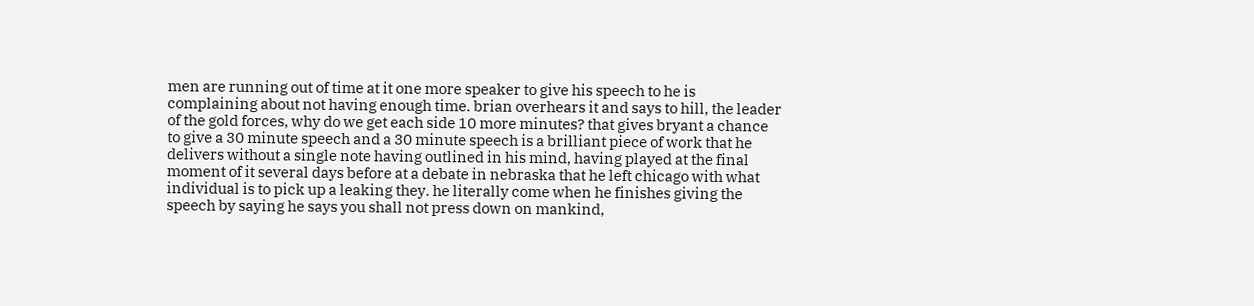men are running out of time at it one more speaker to give his speech to he is complaining about not having enough time. brian overhears it and says to hill, the leader of the gold forces, why do we get each side 10 more minutes? that gives bryant a chance to give a 30 minute speech and a 30 minute speech is a brilliant piece of work that he delivers without a single note having outlined in his mind, having played at the final moment of it several days before at a debate in nebraska that he left chicago with what individual is to pick up a leaking they. he literally come when he finishes giving the speech by saying he says you shall not press down on mankind,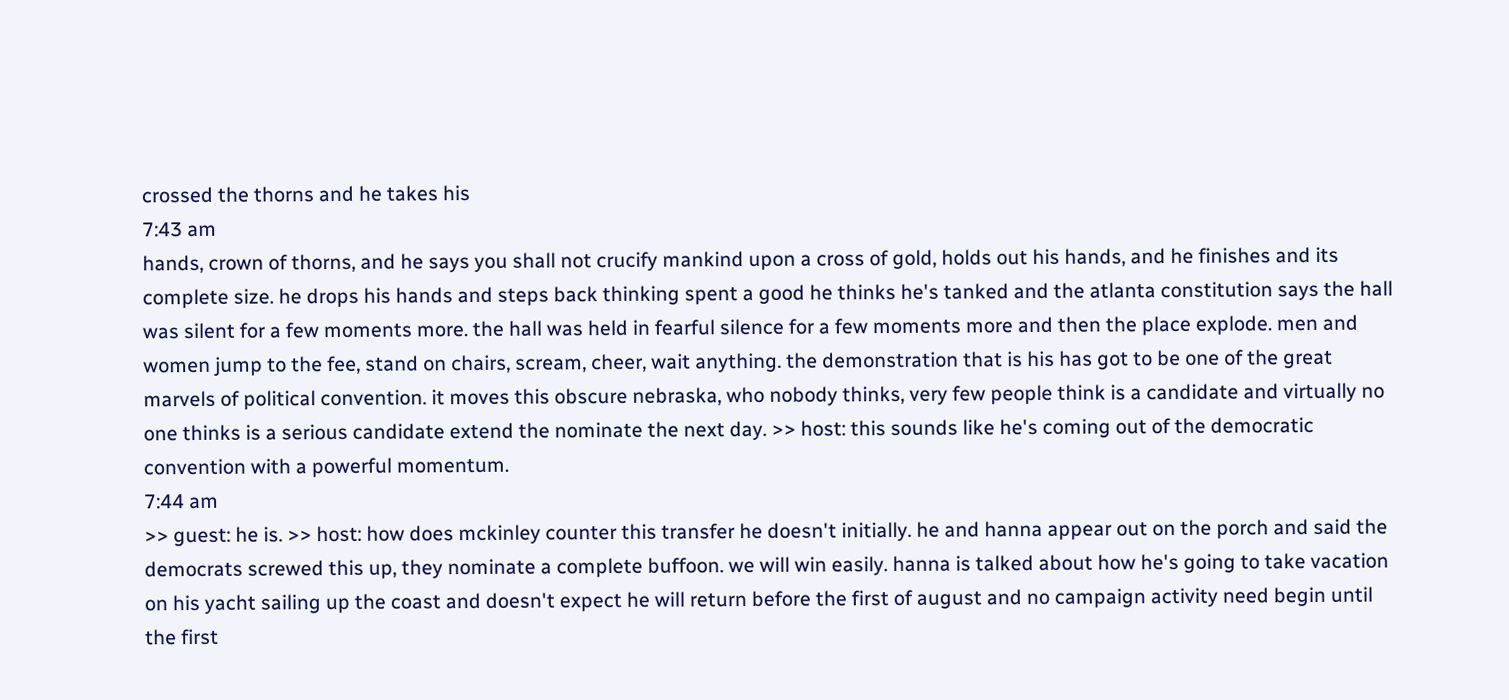crossed the thorns and he takes his
7:43 am
hands, crown of thorns, and he says you shall not crucify mankind upon a cross of gold, holds out his hands, and he finishes and its complete size. he drops his hands and steps back thinking spent a good he thinks he's tanked and the atlanta constitution says the hall was silent for a few moments more. the hall was held in fearful silence for a few moments more and then the place explode. men and women jump to the fee, stand on chairs, scream, cheer, wait anything. the demonstration that is his has got to be one of the great marvels of political convention. it moves this obscure nebraska, who nobody thinks, very few people think is a candidate and virtually no one thinks is a serious candidate extend the nominate the next day. >> host: this sounds like he's coming out of the democratic convention with a powerful momentum.
7:44 am
>> guest: he is. >> host: how does mckinley counter this transfer he doesn't initially. he and hanna appear out on the porch and said the democrats screwed this up, they nominate a complete buffoon. we will win easily. hanna is talked about how he's going to take vacation on his yacht sailing up the coast and doesn't expect he will return before the first of august and no campaign activity need begin until the first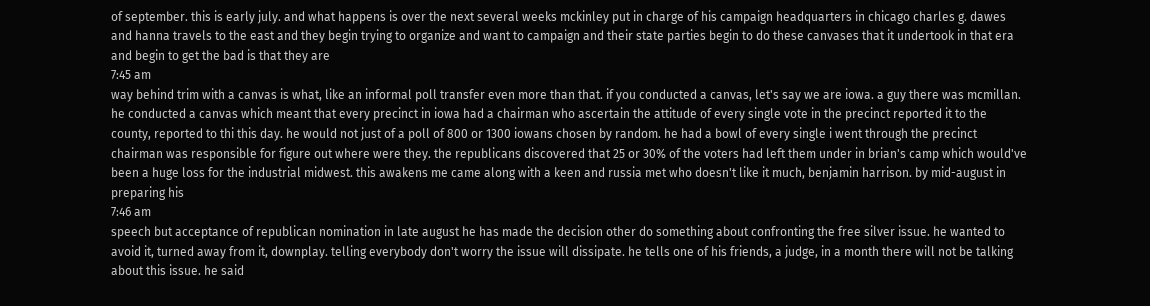of september. this is early july. and what happens is over the next several weeks mckinley put in charge of his campaign headquarters in chicago charles g. dawes and hanna travels to the east and they begin trying to organize and want to campaign and their state parties begin to do these canvases that it undertook in that era and begin to get the bad is that they are
7:45 am
way behind trim with a canvas is what, like an informal poll transfer even more than that. if you conducted a canvas, let's say we are iowa. a guy there was mcmillan. he conducted a canvas which meant that every precinct in iowa had a chairman who ascertain the attitude of every single vote in the precinct reported it to the county, reported to thi this day. he would not just of a poll of 800 or 1300 iowans chosen by random. he had a bowl of every single i went through the precinct chairman was responsible for figure out where were they. the republicans discovered that 25 or 30% of the voters had left them under in brian's camp which would've been a huge loss for the industrial midwest. this awakens me came along with a keen and russia met who doesn't like it much, benjamin harrison. by mid-august in preparing his
7:46 am
speech but acceptance of republican nomination in late august he has made the decision other do something about confronting the free silver issue. he wanted to avoid it, turned away from it, downplay. telling everybody don't worry the issue will dissipate. he tells one of his friends, a judge, in a month there will not be talking about this issue. he said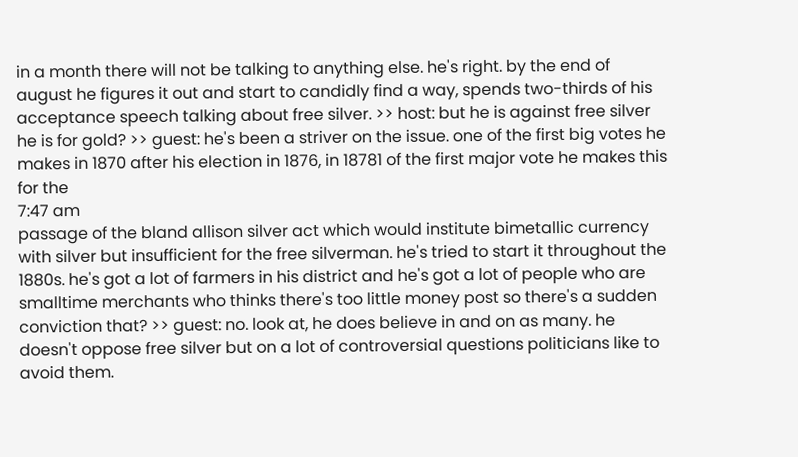in a month there will not be talking to anything else. he's right. by the end of august he figures it out and start to candidly find a way, spends two-thirds of his acceptance speech talking about free silver. >> host: but he is against free silver he is for gold? >> guest: he's been a striver on the issue. one of the first big votes he makes in 1870 after his election in 1876, in 18781 of the first major vote he makes this for the
7:47 am
passage of the bland allison silver act which would institute bimetallic currency with silver but insufficient for the free silverman. he's tried to start it throughout the 1880s. he's got a lot of farmers in his district and he's got a lot of people who are smalltime merchants who thinks there's too little money post so there's a sudden conviction that? >> guest: no. look at, he does believe in and on as many. he doesn't oppose free silver but on a lot of controversial questions politicians like to avoid them.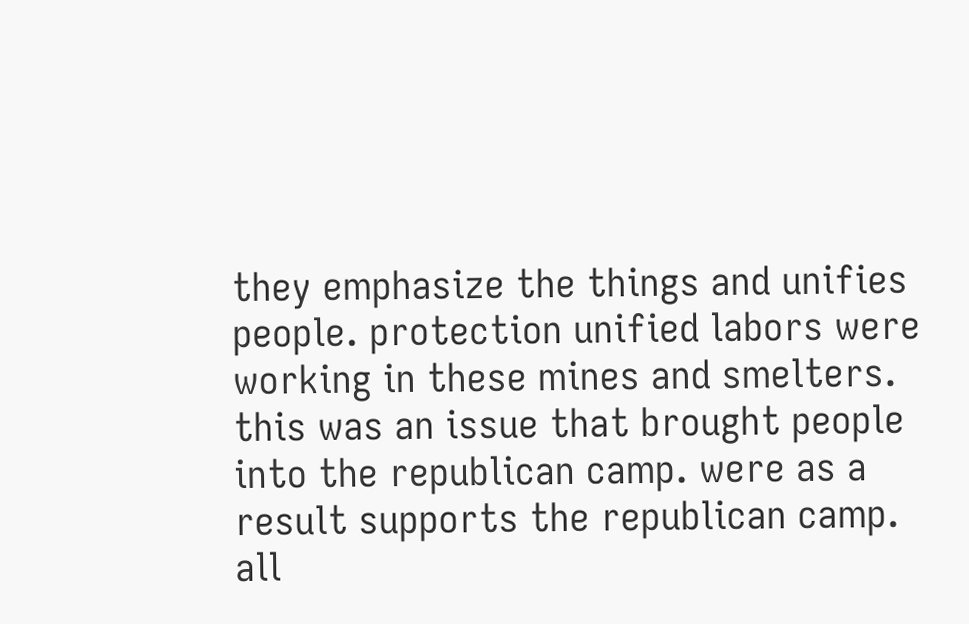they emphasize the things and unifies people. protection unified labors were working in these mines and smelters. this was an issue that brought people into the republican camp. were as a result supports the republican camp. all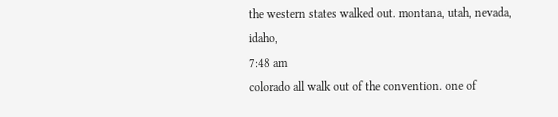the western states walked out. montana, utah, nevada, idaho,
7:48 am
colorado all walk out of the convention. one of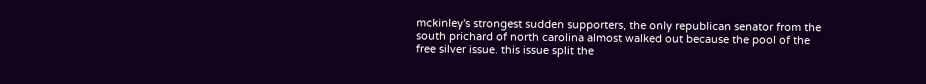mckinley's strongest sudden supporters, the only republican senator from the south prichard of north carolina almost walked out because the pool of the free silver issue. this issue split the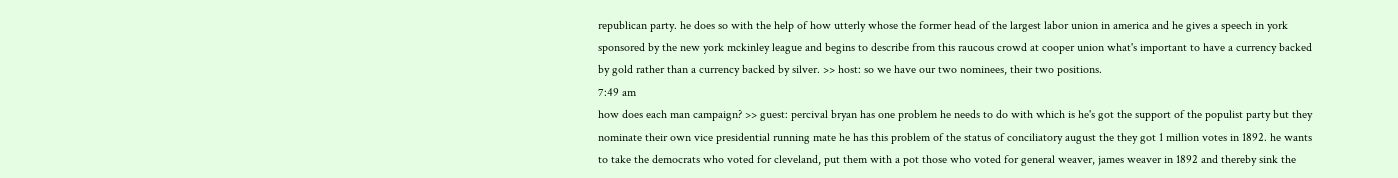republican party. he does so with the help of how utterly whose the former head of the largest labor union in america and he gives a speech in york sponsored by the new york mckinley league and begins to describe from this raucous crowd at cooper union what's important to have a currency backed by gold rather than a currency backed by silver. >> host: so we have our two nominees, their two positions.
7:49 am
how does each man campaign? >> guest: percival bryan has one problem he needs to do with which is he's got the support of the populist party but they nominate their own vice presidential running mate he has this problem of the status of conciliatory august the they got 1 million votes in 1892. he wants to take the democrats who voted for cleveland, put them with a pot those who voted for general weaver, james weaver in 1892 and thereby sink the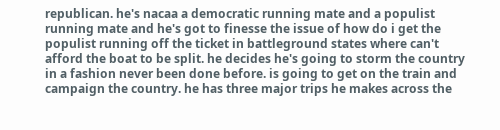republican. he's nacaa a democratic running mate and a populist running mate and he's got to finesse the issue of how do i get the populist running off the ticket in battleground states where can't afford the boat to be split. he decides he's going to storm the country in a fashion never been done before. is going to get on the train and campaign the country. he has three major trips he makes across the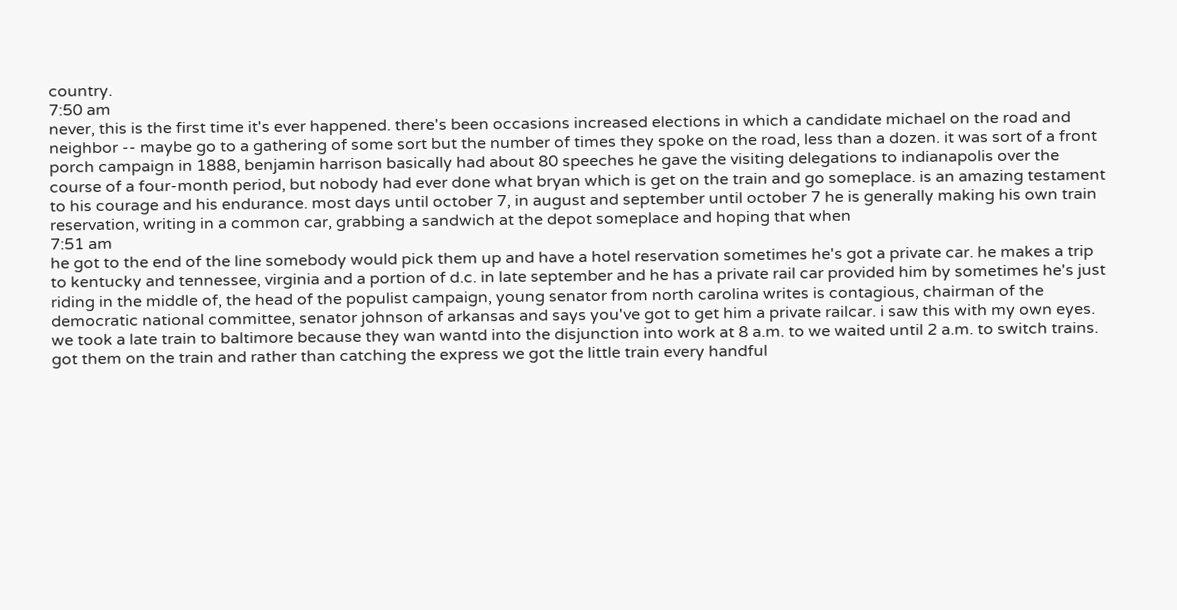country.
7:50 am
never, this is the first time it's ever happened. there's been occasions increased elections in which a candidate michael on the road and neighbor -- maybe go to a gathering of some sort but the number of times they spoke on the road, less than a dozen. it was sort of a front porch campaign in 1888, benjamin harrison basically had about 80 speeches he gave the visiting delegations to indianapolis over the course of a four-month period, but nobody had ever done what bryan which is get on the train and go someplace. is an amazing testament to his courage and his endurance. most days until october 7, in august and september until october 7 he is generally making his own train reservation, writing in a common car, grabbing a sandwich at the depot someplace and hoping that when
7:51 am
he got to the end of the line somebody would pick them up and have a hotel reservation sometimes he's got a private car. he makes a trip to kentucky and tennessee, virginia and a portion of d.c. in late september and he has a private rail car provided him by sometimes he's just riding in the middle of, the head of the populist campaign, young senator from north carolina writes is contagious, chairman of the democratic national committee, senator johnson of arkansas and says you've got to get him a private railcar. i saw this with my own eyes. we took a late train to baltimore because they wan wantd into the disjunction into work at 8 a.m. to we waited until 2 a.m. to switch trains. got them on the train and rather than catching the express we got the little train every handful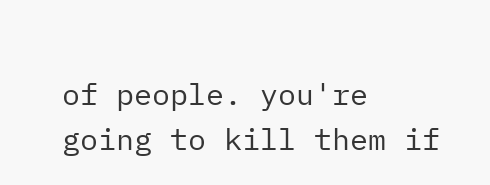of people. you're going to kill them if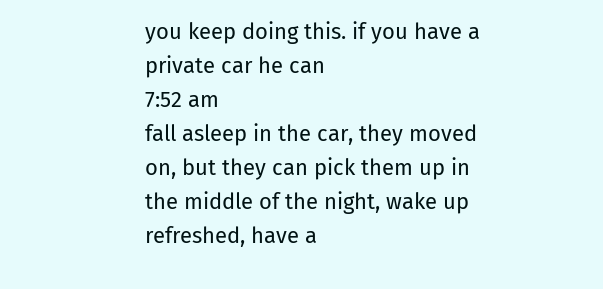you keep doing this. if you have a private car he can
7:52 am
fall asleep in the car, they moved on, but they can pick them up in the middle of the night, wake up refreshed, have a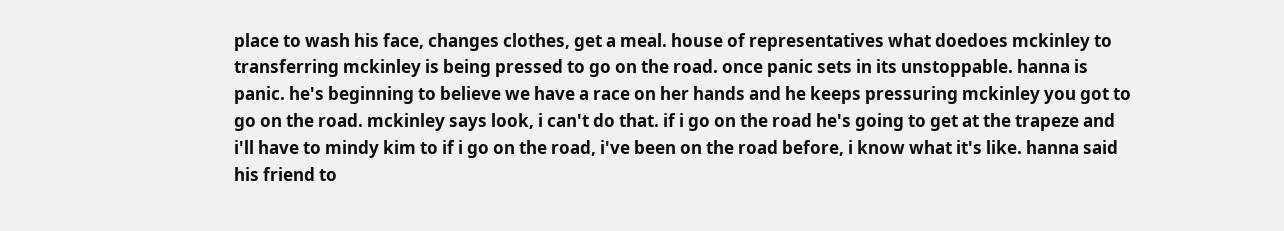place to wash his face, changes clothes, get a meal. house of representatives what doedoes mckinley to transferring mckinley is being pressed to go on the road. once panic sets in its unstoppable. hanna is panic. he's beginning to believe we have a race on her hands and he keeps pressuring mckinley you got to go on the road. mckinley says look, i can't do that. if i go on the road he's going to get at the trapeze and i'll have to mindy kim to if i go on the road, i've been on the road before, i know what it's like. hanna said his friend to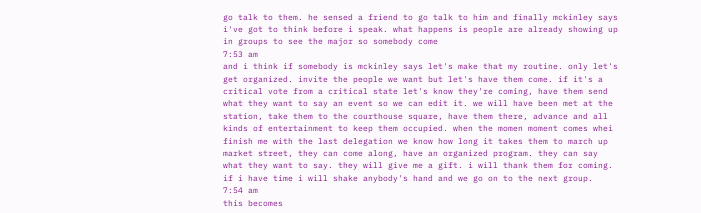go talk to them. he sensed a friend to go talk to him and finally mckinley says i've got to think before i speak. what happens is people are already showing up in groups to see the major so somebody come
7:53 am
and i think if somebody is mckinley says let's make that my routine. only let's get organized. invite the people we want but let's have them come. if it's a critical vote from a critical state let's know they're coming, have them send what they want to say an event so we can edit it. we will have been met at the station, take them to the courthouse square, have them there, advance and all kinds of entertainment to keep them occupied. when the momen moment comes whei finish me with the last delegation we know how long it takes them to march up market street, they can come along, have an organized program. they can say what they want to say. they will give me a gift. i will thank them for coming. if i have time i will shake anybody's hand and we go on to the next group.
7:54 am
this becomes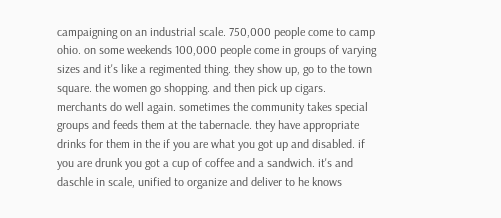campaigning on an industrial scale. 750,000 people come to camp ohio. on some weekends 100,000 people come in groups of varying sizes and it's like a regimented thing. they show up, go to the town square. the women go shopping. and then pick up cigars. merchants do well again. sometimes the community takes special groups and feeds them at the tabernacle. they have appropriate drinks for them in the if you are what you got up and disabled. if you are drunk you got a cup of coffee and a sandwich. it's and daschle in scale, unified to organize and deliver to he knows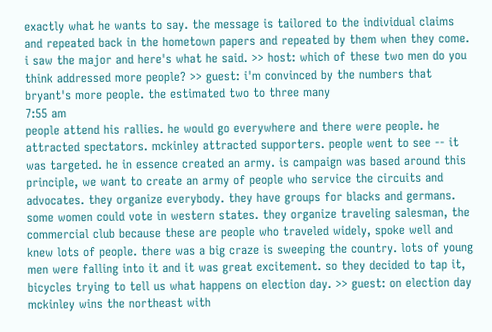exactly what he wants to say. the message is tailored to the individual claims and repeated back in the hometown papers and repeated by them when they come. i saw the major and here's what he said. >> host: which of these two men do you think addressed more people? >> guest: i'm convinced by the numbers that bryant's more people. the estimated two to three many
7:55 am
people attend his rallies. he would go everywhere and there were people. he attracted spectators. mckinley attracted supporters. people went to see -- it was targeted. he in essence created an army. is campaign was based around this principle, we want to create an army of people who service the circuits and advocates. they organize everybody. they have groups for blacks and germans. some women could vote in western states. they organize traveling salesman, the commercial club because these are people who traveled widely, spoke well and knew lots of people. there was a big craze is sweeping the country. lots of young men were falling into it and it was great excitement. so they decided to tap it, bicycles trying to tell us what happens on election day. >> guest: on election day mckinley wins the northeast with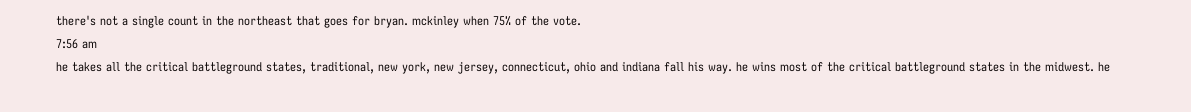there's not a single count in the northeast that goes for bryan. mckinley when 75% of the vote.
7:56 am
he takes all the critical battleground states, traditional, new york, new jersey, connecticut, ohio and indiana fall his way. he wins most of the critical battleground states in the midwest. he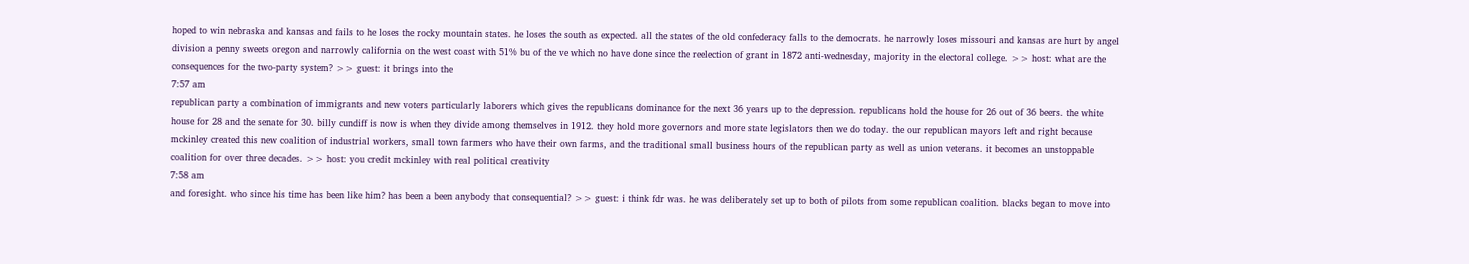hoped to win nebraska and kansas and fails to he loses the rocky mountain states. he loses the south as expected. all the states of the old confederacy falls to the democrats. he narrowly loses missouri and kansas are hurt by angel division a penny sweets oregon and narrowly california on the west coast with 51% bu of the ve which no have done since the reelection of grant in 1872 anti-wednesday, majority in the electoral college. >> host: what are the consequences for the two-party system? >> guest: it brings into the
7:57 am
republican party a combination of immigrants and new voters particularly laborers which gives the republicans dominance for the next 36 years up to the depression. republicans hold the house for 26 out of 36 beers. the white house for 28 and the senate for 30. billy cundiff is now is when they divide among themselves in 1912. they hold more governors and more state legislators then we do today. the our republican mayors left and right because mckinley created this new coalition of industrial workers, small town farmers who have their own farms, and the traditional small business hours of the republican party as well as union veterans. it becomes an unstoppable coalition for over three decades. >> host: you credit mckinley with real political creativity
7:58 am
and foresight. who since his time has been like him? has been a been anybody that consequential? >> guest: i think fdr was. he was deliberately set up to both of pilots from some republican coalition. blacks began to move into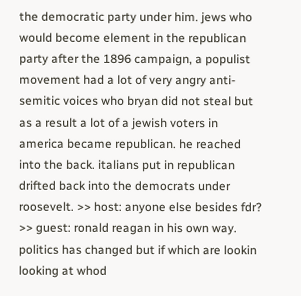the democratic party under him. jews who would become element in the republican party after the 1896 campaign, a populist movement had a lot of very angry anti-semitic voices who bryan did not steal but as a result a lot of a jewish voters in america became republican. he reached into the back. italians put in republican drifted back into the democrats under roosevelt. >> host: anyone else besides fdr? >> guest: ronald reagan in his own way. politics has changed but if which are lookin looking at whod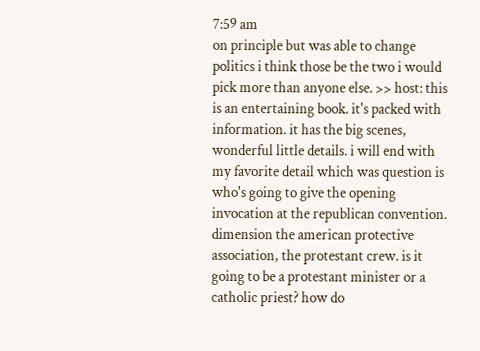7:59 am
on principle but was able to change politics i think those be the two i would pick more than anyone else. >> host: this is an entertaining book. it's packed with information. it has the big scenes, wonderful little details. i will end with my favorite detail which was question is who's going to give the opening invocation at the republican convention. dimension the american protective association, the protestant crew. is it going to be a protestant minister or a catholic priest? how do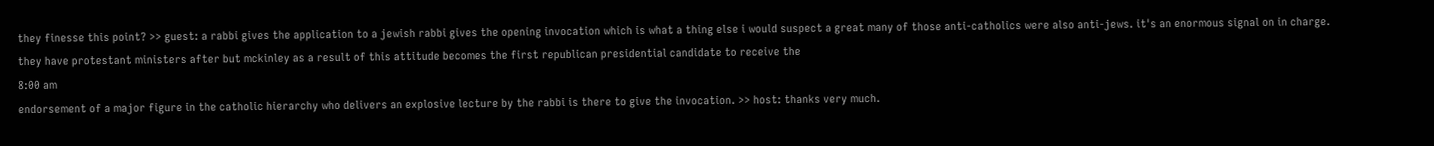they finesse this point? >> guest: a rabbi gives the application to a jewish rabbi gives the opening invocation which is what a thing else i would suspect a great many of those anti-catholics were also anti-jews. it's an enormous signal on in charge. they have protestant ministers after but mckinley as a result of this attitude becomes the first republican presidential candidate to receive the
8:00 am
endorsement of a major figure in the catholic hierarchy who delivers an explosive lecture by the rabbi is there to give the invocation. >> host: thanks very much.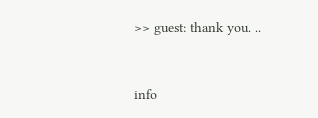>> guest: thank you. ..


info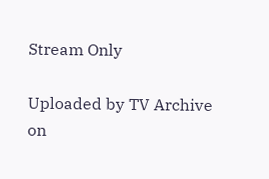Stream Only

Uploaded by TV Archive on